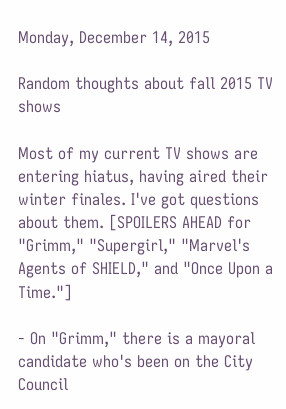Monday, December 14, 2015

Random thoughts about fall 2015 TV shows

Most of my current TV shows are entering hiatus, having aired their winter finales. I've got questions about them. [SPOILERS AHEAD for "Grimm," "Supergirl," "Marvel's Agents of SHIELD," and "Once Upon a Time."]

- On "Grimm," there is a mayoral candidate who's been on the City Council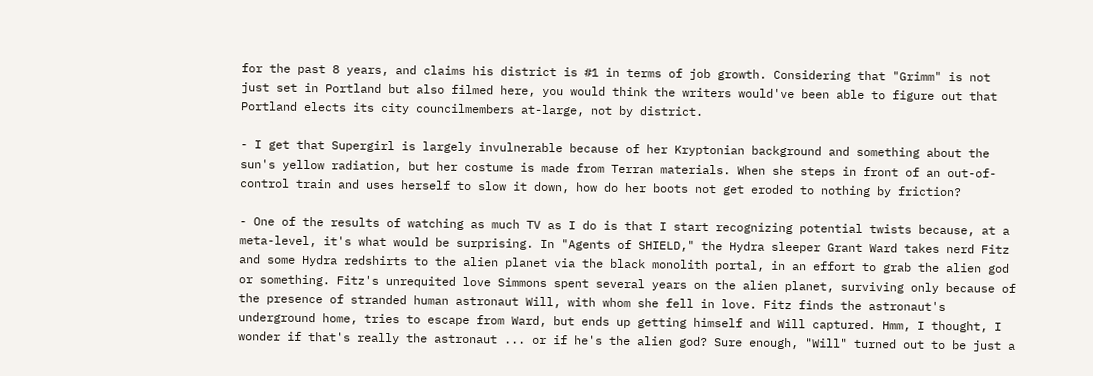for the past 8 years, and claims his district is #1 in terms of job growth. Considering that "Grimm" is not just set in Portland but also filmed here, you would think the writers would've been able to figure out that Portland elects its city councilmembers at-large, not by district.

- I get that Supergirl is largely invulnerable because of her Kryptonian background and something about the sun's yellow radiation, but her costume is made from Terran materials. When she steps in front of an out-of-control train and uses herself to slow it down, how do her boots not get eroded to nothing by friction?

- One of the results of watching as much TV as I do is that I start recognizing potential twists because, at a meta-level, it's what would be surprising. In "Agents of SHIELD," the Hydra sleeper Grant Ward takes nerd Fitz and some Hydra redshirts to the alien planet via the black monolith portal, in an effort to grab the alien god or something. Fitz's unrequited love Simmons spent several years on the alien planet, surviving only because of the presence of stranded human astronaut Will, with whom she fell in love. Fitz finds the astronaut's underground home, tries to escape from Ward, but ends up getting himself and Will captured. Hmm, I thought, I wonder if that's really the astronaut ... or if he's the alien god? Sure enough, "Will" turned out to be just a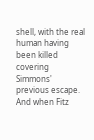shell, with the real human having been killed covering Simmons' previous escape. And when Fitz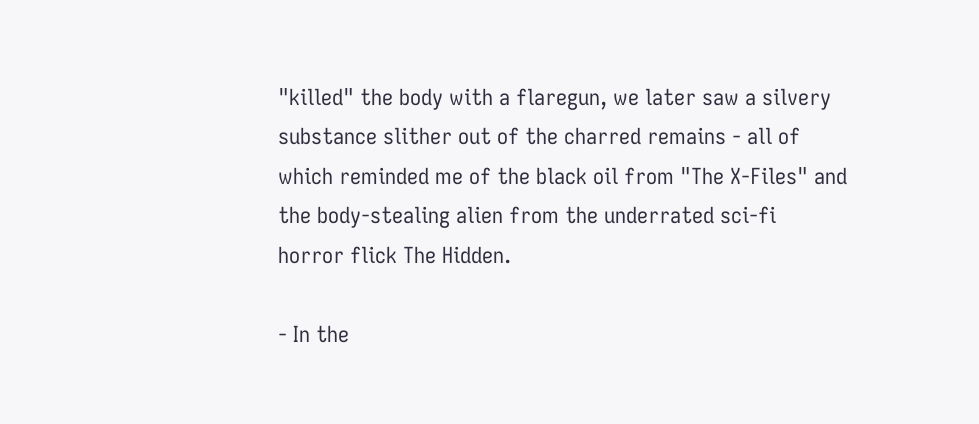"killed" the body with a flaregun, we later saw a silvery substance slither out of the charred remains - all of which reminded me of the black oil from "The X-Files" and the body-stealing alien from the underrated sci-fi horror flick The Hidden.

- In the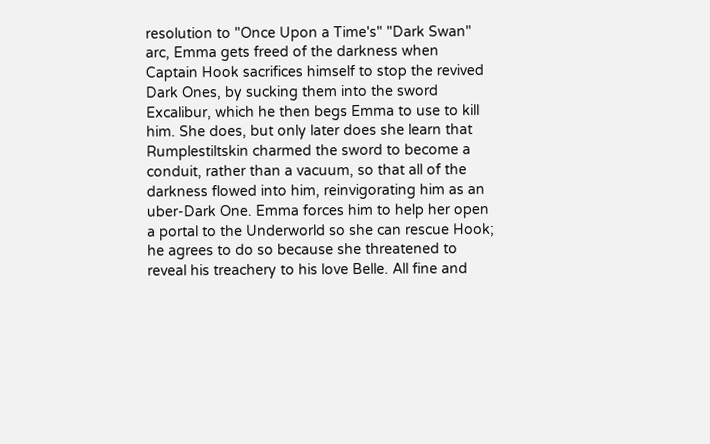resolution to "Once Upon a Time's" "Dark Swan" arc, Emma gets freed of the darkness when Captain Hook sacrifices himself to stop the revived Dark Ones, by sucking them into the sword Excalibur, which he then begs Emma to use to kill him. She does, but only later does she learn that Rumplestiltskin charmed the sword to become a conduit, rather than a vacuum, so that all of the darkness flowed into him, reinvigorating him as an uber-Dark One. Emma forces him to help her open a portal to the Underworld so she can rescue Hook; he agrees to do so because she threatened to reveal his treachery to his love Belle. All fine and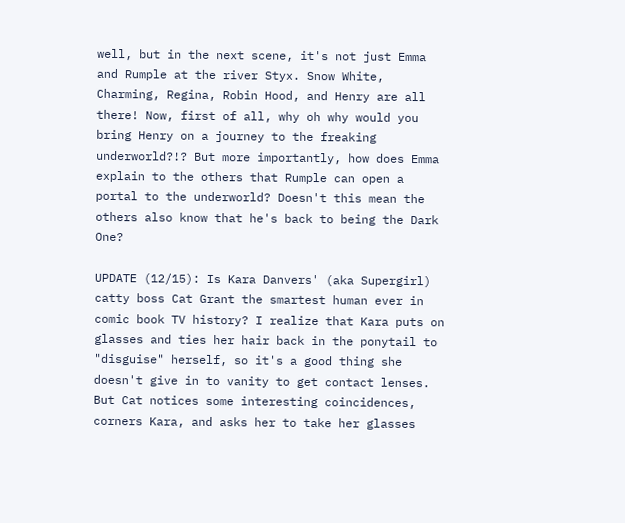well, but in the next scene, it's not just Emma and Rumple at the river Styx. Snow White, Charming, Regina, Robin Hood, and Henry are all there! Now, first of all, why oh why would you bring Henry on a journey to the freaking underworld?!? But more importantly, how does Emma explain to the others that Rumple can open a portal to the underworld? Doesn't this mean the others also know that he's back to being the Dark One?

UPDATE (12/15): Is Kara Danvers' (aka Supergirl) catty boss Cat Grant the smartest human ever in comic book TV history? I realize that Kara puts on glasses and ties her hair back in the ponytail to "disguise" herself, so it's a good thing she doesn't give in to vanity to get contact lenses. But Cat notices some interesting coincidences, corners Kara, and asks her to take her glasses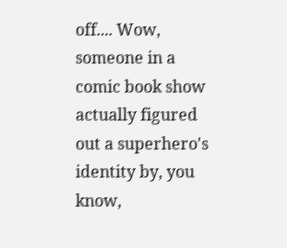off.... Wow, someone in a comic book show actually figured out a superhero's identity by, you know,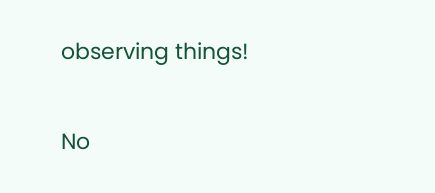observing things!

No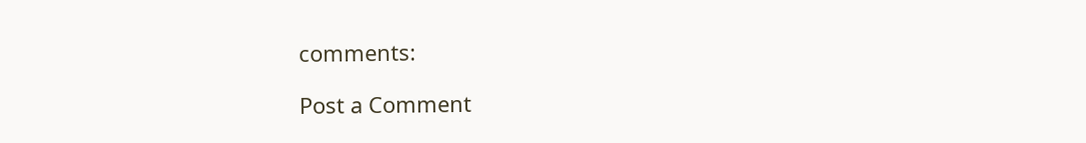comments:

Post a Comment